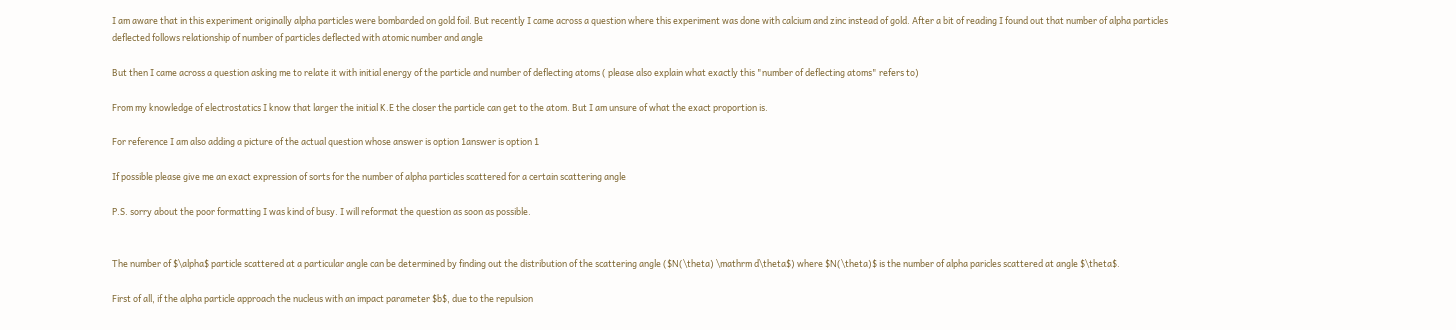I am aware that in this experiment originally alpha particles were bombarded on gold foil. But recently I came across a question where this experiment was done with calcium and zinc instead of gold. After a bit of reading I found out that number of alpha particles deflected follows relationship of number of particles deflected with atomic number and angle

But then I came across a question asking me to relate it with initial energy of the particle and number of deflecting atoms ( please also explain what exactly this "number of deflecting atoms" refers to)

From my knowledge of electrostatics I know that larger the initial K.E the closer the particle can get to the atom. But I am unsure of what the exact proportion is.

For reference I am also adding a picture of the actual question whose answer is option 1answer is option 1

If possible please give me an exact expression of sorts for the number of alpha particles scattered for a certain scattering angle

P.S. sorry about the poor formatting I was kind of busy. I will reformat the question as soon as possible.


The number of $\alpha$ particle scattered at a particular angle can be determined by finding out the distribution of the scattering angle ($N(\theta) \mathrm d\theta$) where $N(\theta)$ is the number of alpha paricles scattered at angle $\theta$.

First of all, if the alpha particle approach the nucleus with an impact parameter $b$, due to the repulsion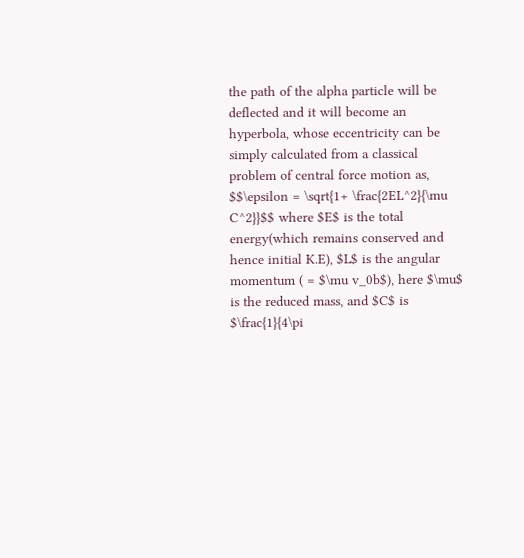the path of the alpha particle will be deflected and it will become an hyperbola, whose eccentricity can be simply calculated from a classical problem of central force motion as, $$\epsilon = \sqrt{1+ \frac{2EL^2}{\mu C^2}}$$ where $E$ is the total energy(which remains conserved and hence initial K.E), $L$ is the angular momentum ( = $\mu v_0b$), here $\mu$ is the reduced mass, and $C$ is $\frac{1}{4\pi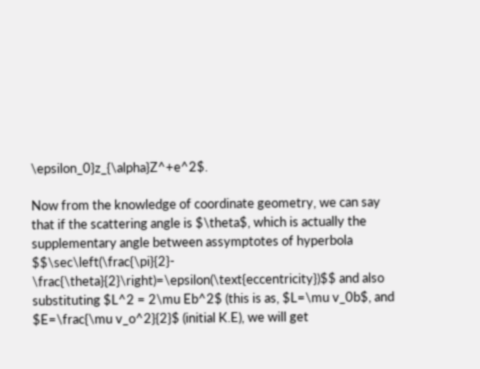\epsilon_0}z_{\alpha}Z^+e^2$.

Now from the knowledge of coordinate geometry, we can say that if the scattering angle is $\theta$, which is actually the supplementary angle between assymptotes of hyperbola $$\sec\left(\frac{\pi}{2}- \frac{\theta}{2}\right)=\epsilon(\text{eccentricity})$$ and also substituting $L^2 = 2\mu Eb^2$ (this is as, $L=\mu v_0b$, and $E=\frac{\mu v_o^2}{2}$ (initial K.E), we will get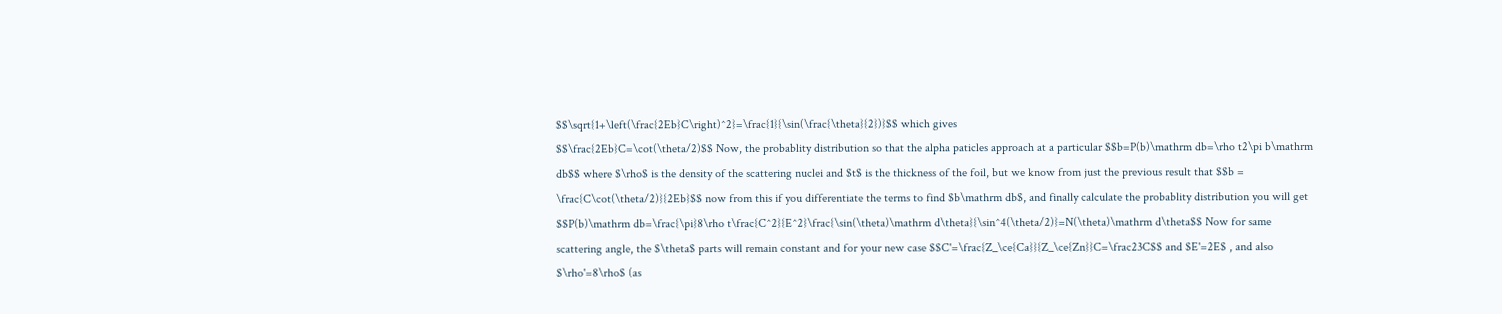$$\sqrt{1+\left(\frac{2Eb}C\right)^2}=\frac{1}{\sin(\frac{\theta}{2})}$$ which gives
$$\frac{2Eb}C=\cot(\theta/2)$$ Now, the probablity distribution so that the alpha paticles approach at a particular $$b=P(b)\mathrm db=\rho t2\pi b\mathrm db$$ where $\rho$ is the density of the scattering nuclei and $t$ is the thickness of the foil, but we know from just the previous result that $$b = \frac{C\cot(\theta/2)}{2Eb}$$ now from this if you differentiate the terms to find $b\mathrm db$, and finally calculate the probablity distribution you will get $$P(b)\mathrm db=\frac{\pi}8\rho t\frac{C^2}{E^2}\frac{\sin(\theta)\mathrm d\theta}{\sin^4(\theta/2)}=N(\theta)\mathrm d\theta$$ Now for same scattering angle, the $\theta$ parts will remain constant and for your new case $$C'=\frac{Z_\ce{Ca}}{Z_\ce{Zn}}C=\frac23C$$ and $E'=2E$ , and also $\rho'=8\rho$ (as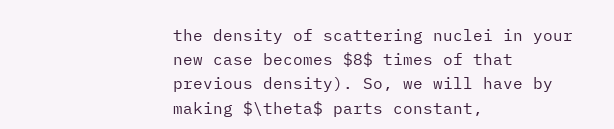the density of scattering nuclei in your new case becomes $8$ times of that previous density). So, we will have by making $\theta$ parts constant,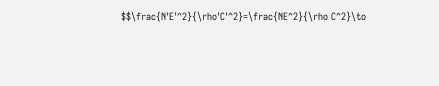$$\frac{N'E'^2}{\rho'C'^2}=\frac{NE^2}{\rho C^2}\to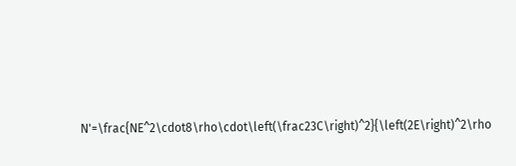N'=\frac{NE^2\cdot8\rho\cdot\left(\frac23C\right)^2}{\left(2E\right)^2\rho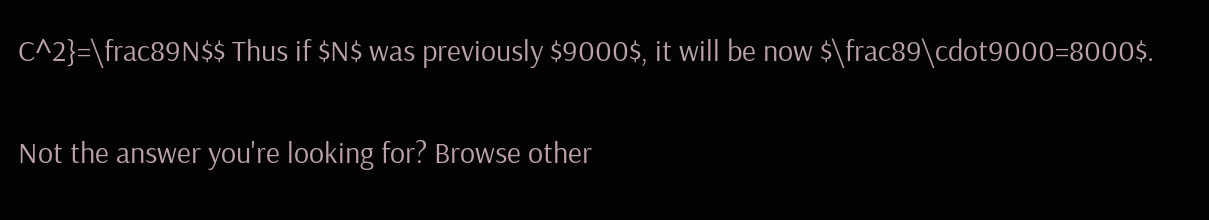C^2}=\frac89N$$ Thus if $N$ was previously $9000$, it will be now $\frac89\cdot9000=8000$.


Not the answer you're looking for? Browse other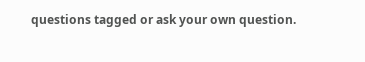questions tagged or ask your own question.